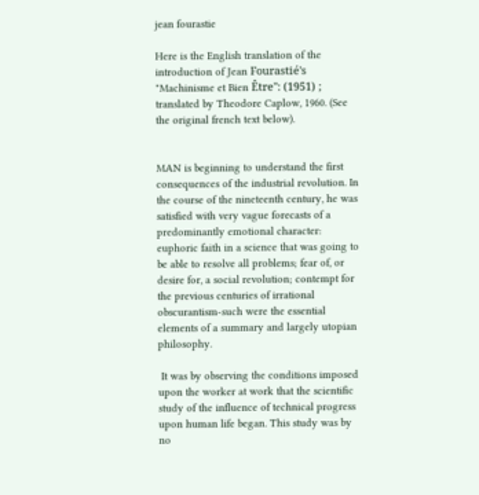jean fourastie

Here is the English translation of the introduction of Jean Fourastié's "Machinisme et Bien Être": (1951) ; translated by Theodore Caplow, 1960. (See the original french text below).


MAN is beginning to understand the first consequences of the industrial revolution. In the course of the nineteenth century, he was satisfied with very vague forecasts of a predominantly emotional character: euphoric faith in a science that was going to be able to resolve all problems; fear of, or desire for, a social revolution; contempt for the previous centuries of irrational obscurantism-such were the essential elements of a summary and largely utopian philosophy.

 It was by observing the conditions imposed upon the worker at work that the scientific study of the influence of technical progress upon human life began. This study was by no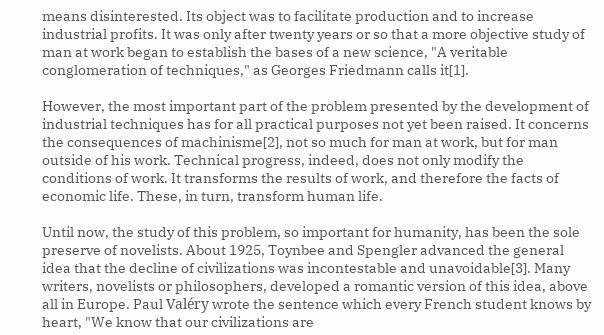means disinterested. Its object was to facilitate production and to increase industrial profits. It was only after twenty years or so that a more objective study of man at work began to establish the bases of a new science, "A veritable conglomeration of techniques," as Georges Friedmann calls it[1].

However, the most important part of the problem presented by the development of industrial techniques has for all practical purposes not yet been raised. It concerns the consequences of machinisme[2], not so much for man at work, but for man outside of his work. Technical progress, indeed, does not only modify the conditions of work. It transforms the results of work, and therefore the facts of economic life. These, in turn, transform human life.

Until now, the study of this problem, so important for humanity, has been the sole preserve of novelists. About 1925, Toynbee and Spengler advanced the general idea that the decline of civilizations was incontestable and unavoidable[3]. Many writers, novelists or philosophers, developed a romantic version of this idea, above all in Europe. Paul Valéry wrote the sentence which every French student knows by heart, "We know that our civilizations are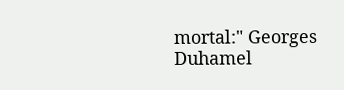mortal:" Georges Duhamel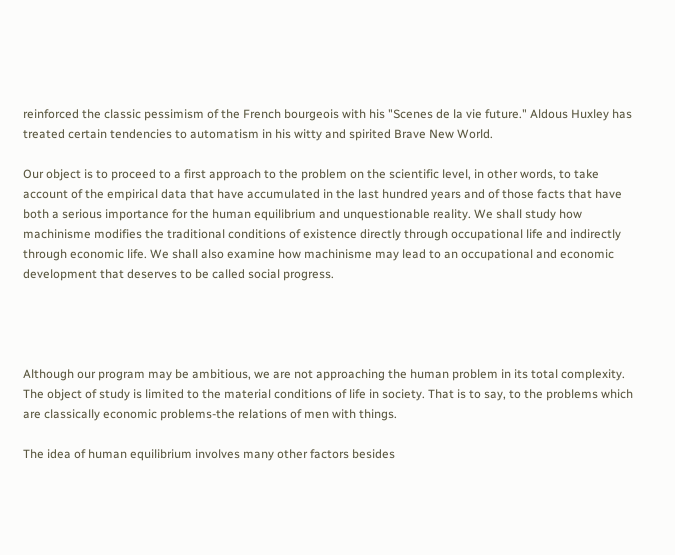reinforced the classic pessimism of the French bourgeois with his "Scenes de la vie future." Aldous Huxley has treated certain tendencies to automatism in his witty and spirited Brave New World.

Our object is to proceed to a first approach to the problem on the scientific level, in other words, to take account of the empirical data that have accumulated in the last hundred years and of those facts that have both a serious importance for the human equilibrium and unquestionable reality. We shall study how machinisme modifies the traditional conditions of existence directly through occupational life and indirectly through economic life. We shall also examine how machinisme may lead to an occupational and economic development that deserves to be called social progress.




Although our program may be ambitious, we are not approaching the human problem in its total complexity. The object of study is limited to the material conditions of life in society. That is to say, to the problems which are classically economic problems-the relations of men with things.

The idea of human equilibrium involves many other factors besides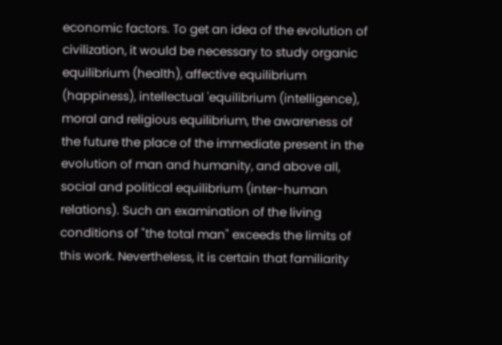economic factors. To get an idea of the evolution of civilization, it would be necessary to study organic equilibrium (health), affective equilibrium (happiness), intellectual 'equilibrium (intelligence), moral and religious equilibrium, the awareness of the future the place of the immediate present in the evolution of man and humanity, and above all, social and political equilibrium (inter-human relations). Such an examination of the living conditions of "the total man" exceeds the limits of this work. Nevertheless, it is certain that familiarity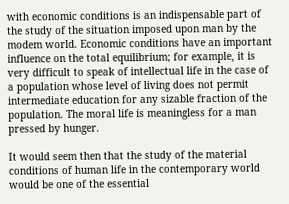with economic conditions is an indispensable part of the study of the situation imposed upon man by the modem world. Economic conditions have an important influence on the total equilibrium; for example, it is very difficult to speak of intellectual life in the case of a population whose level of living does not permit intermediate education for any sizable fraction of the population. The moral life is meaningless for a man pressed by hunger.

It would seem then that the study of the material conditions of human life in the contemporary world would be one of the essential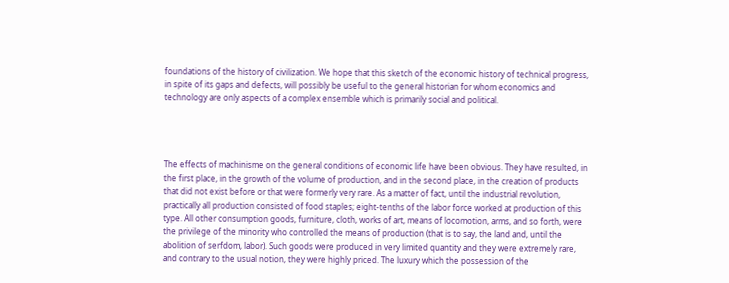foundations of the history of civilization. We hope that this sketch of the economic history of technical progress, in spite of its gaps and defects, will possibly be useful to the general historian for whom economics and technology are only aspects of a complex ensemble which is primarily social and political.




The effects of machinisme on the general conditions of economic life have been obvious. They have resulted, in the first place, in the growth of the volume of production, and in the second place, in the creation of products that did not exist before or that were formerly very rare. As a matter of fact, until the industrial revolution, practically all production consisted of food staples; eight-tenths of the labor force worked at production of this type. All other consumption goods, furniture, cloth, works of art, means of locomotion, arms, and so forth, were the privilege of the minority who controlled the means of production (that is to say, the land and, until the abolition of serfdom, labor). Such goods were produced in very limited quantity and they were extremely rare, and contrary to the usual notion, they were highly priced. The luxury which the possession of the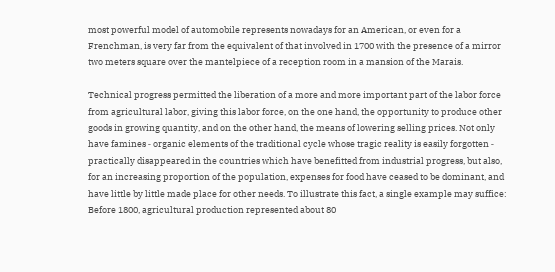most powerful model of automobile represents nowadays for an American, or even for a Frenchman, is very far from the equivalent of that involved in 1700 with the presence of a mirror two meters square over the mantelpiece of a reception room in a mansion of the Marais.

Technical progress permitted the liberation of a more and more important part of the labor force from agricultural labor, giving this labor force, on the one hand, the opportunity to produce other goods in growing quantity, and on the other hand, the means of lowering selling prices. Not only have famines ‑ organic elements of the traditional cycle whose tragic reality is easily forgotten ‑ practically disappeared in the countries which have benefitted from industrial progress, but also, for an increasing proportion of the population, expenses for food have ceased to be dominant, and have little by little made place for other needs. To illustrate this fact, a single example may suffice: Before 1800, agricultural production represented about 80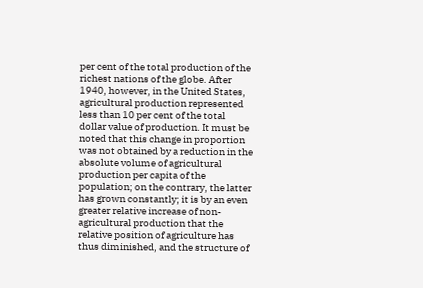per cent of the total production of the richest nations of the globe. After 1940, however, in the United States, agricultural production represented less than 10 per cent of the total dollar value of production. It must be noted that this change in proportion was not obtained by a reduction in the absolute volume of agricultural production per capita of the population; on the contrary, the latter has grown constantly; it is by an even greater relative increase of non-agricultural production that the relative position of agriculture has thus diminished, and the structure of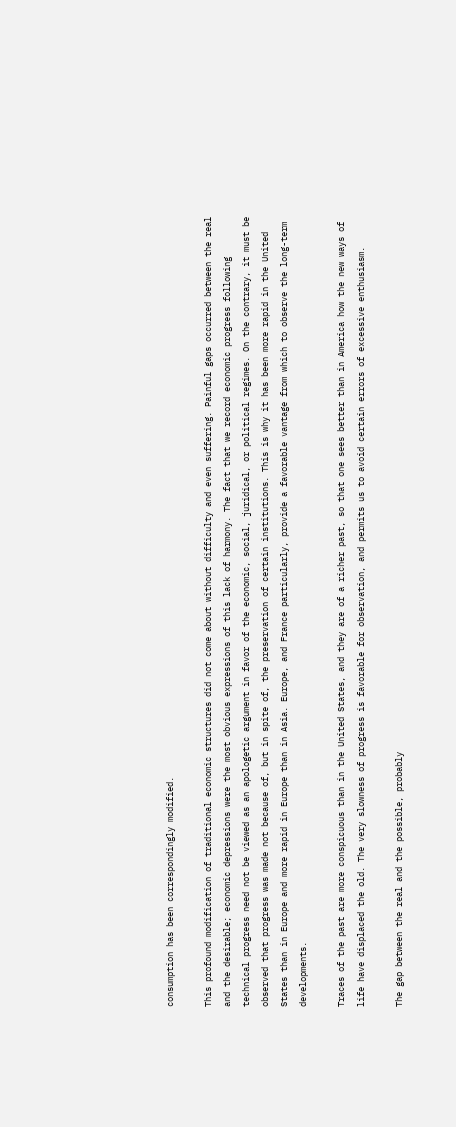consumption has been correspondingly modified.

This profound modification of traditional economic structures did not come about without difficulty and even suffering. Painful gaps occurred between the real and the desirable; economic depressions were the most obvious expressions of this lack of harmony. The fact that we record economic progress following technical progress need not be viewed as an apologetic argument in favor of the economic, social, juridical, or political regimes. On the contrary, it must be observed that progress was made not because of, but in spite of, the preservation of certain institutions. This is why it has been more rapid in the United States than in Europe and more rapid in Europe than in Asia. Europe, and France particularly, provide a favorable vantage from which to observe the long-term developments.

Traces of the past are more conspicuous than in the United States, and they are of a richer past, so that one sees better than in America how the new ways of life have displaced the old. The very slowness of progress is favorable for observation, and permits us to avoid certain errors of excessive enthusiasm.

The gap between the real and the possible, probably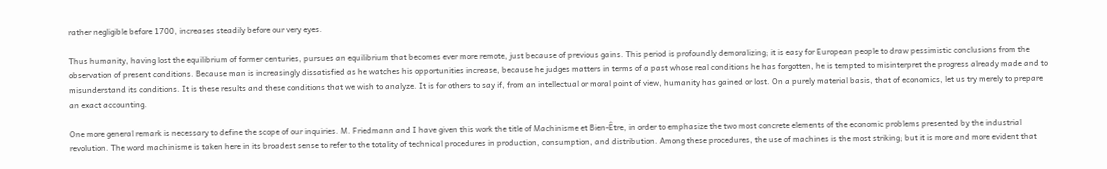rather negligible before 1700, increases steadily before our very eyes.

Thus humanity, having lost the equilibrium of former centuries, pursues an equilibrium that becomes ever more remote, just because of previous gains. This period is profoundly demoralizing; it is easy for European people to draw pessimistic conclusions from the observation of present conditions. Because man is increasingly dissatisfied as he watches his opportunities increase, because he judges matters in terms of a past whose real conditions he has forgotten, he is tempted to misinterpret the progress already made and to misunderstand its conditions. It is these results and these conditions that we wish to analyze. It is for others to say if, from an intellectual or moral point of view, humanity has gained or lost. On a purely material basis, that of economics, let us try merely to prepare an exact accounting.

One more general remark is necessary to define the scope of our inquiries. M. Friedmann and I have given this work the title of Machinisme et Bien-Être, in order to emphasize the two most concrete elements of the economic problems presented by the industrial revolution. The word machinisme is taken here in its broadest sense to refer to the totality of technical procedures in production, consumption, and distribution. Among these procedures, the use of machines is the most striking; but it is more and more evident that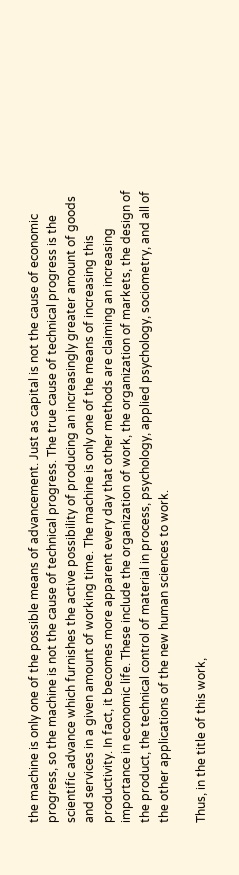the machine is only one of the possible means of advancement. Just as capital is not the cause of economic progress, so the machine is not the cause of technical progress. The true cause of technical progress is the scientific advance which furnishes the active possibility of producing an increasingly greater amount of goods and services in a given amount of working time. The machine is only one of the means of increasing this productivity. In fact, it becomes more apparent every day that other methods are claiming an increasing importance in economic life. These include the organization of work, the organization of markets, the design of the product, the technical control of material in process, psychology, applied psychology, sociometry, and all of the other applications of the new human sciences to work.

Thus, in the title of this work,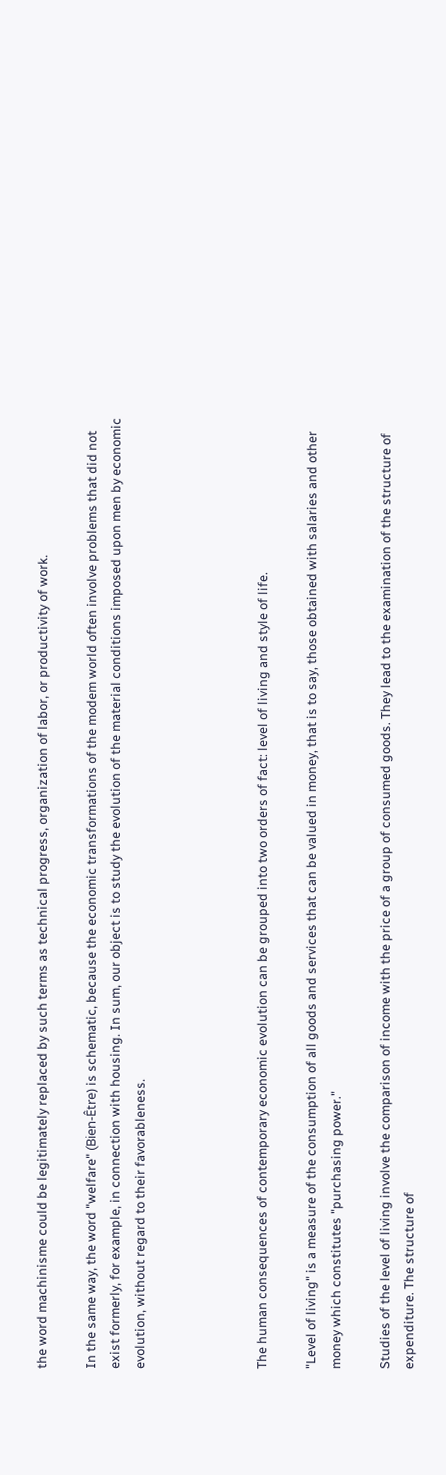the word machinisme could be legitimately replaced by such terms as technical progress, organization of labor, or productivity of work.

In the same way, the word "welfare" (Bien-Être) is schematic, because the economic transformations of the modem world often involve problems that did not exist formerly, for example, in connection with housing. In sum, our object is to study the evolution of the material conditions imposed upon men by economic evolution, without regard to their favorableness.




The human consequences of contemporary economic evolution can be grouped into two orders of fact: level of living and style of life.

"Level of living" is a measure of the consumption of all goods and services that can be valued in money, that is to say, those obtained with salaries and other money which constitutes "purchasing power."

Studies of the level of living involve the comparison of income with the price of a group of consumed goods. They lead to the examination of the structure of expenditure. The structure of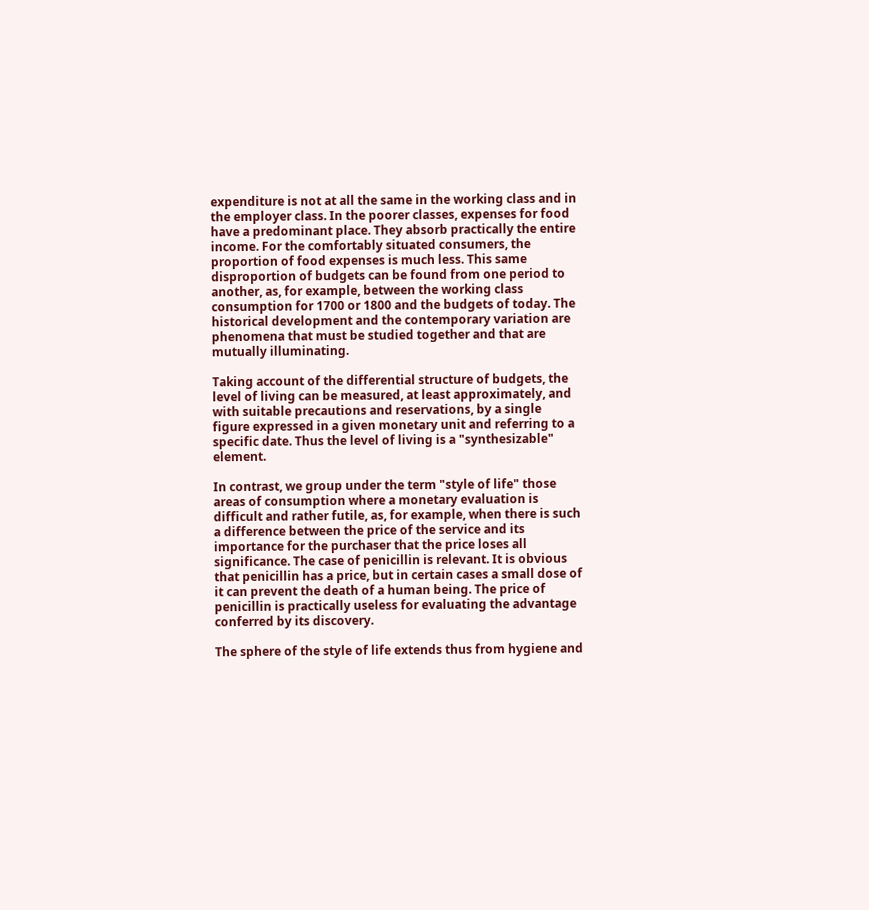expenditure is not at all the same in the working class and in the employer class. In the poorer classes, expenses for food have a predominant place. They absorb practically the entire income. For the comfortably situated consumers, the proportion of food expenses is much less. This same disproportion of budgets can be found from one period to another, as, for example, between the working class consumption for 1700 or 1800 and the budgets of today. The historical development and the contemporary variation are phenomena that must be studied together and that are mutually illuminating.

Taking account of the differential structure of budgets, the level of living can be measured, at least approximately, and with suitable precautions and reservations, by a single figure expressed in a given monetary unit and referring to a specific date. Thus the level of living is a "synthesizable" element.

In contrast, we group under the term "style of life" those areas of consumption where a monetary evaluation is difficult and rather futile, as, for example, when there is such a difference between the price of the service and its importance for the purchaser that the price loses all significance. The case of penicillin is relevant. It is obvious that penicillin has a price, but in certain cases a small dose of it can prevent the death of a human being. The price of penicillin is practically useless for evaluating the advantage conferred by its discovery.

The sphere of the style of life extends thus from hygiene and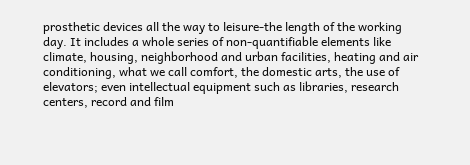prosthetic devices all the way to leisure-the length of the working day. It includes a whole series of non-quantifiable elements like climate, housing, neighborhood and urban facilities, heating and air conditioning, what we call comfort, the domestic arts, the use of elevators; even intellectual equipment such as libraries, research centers, record and film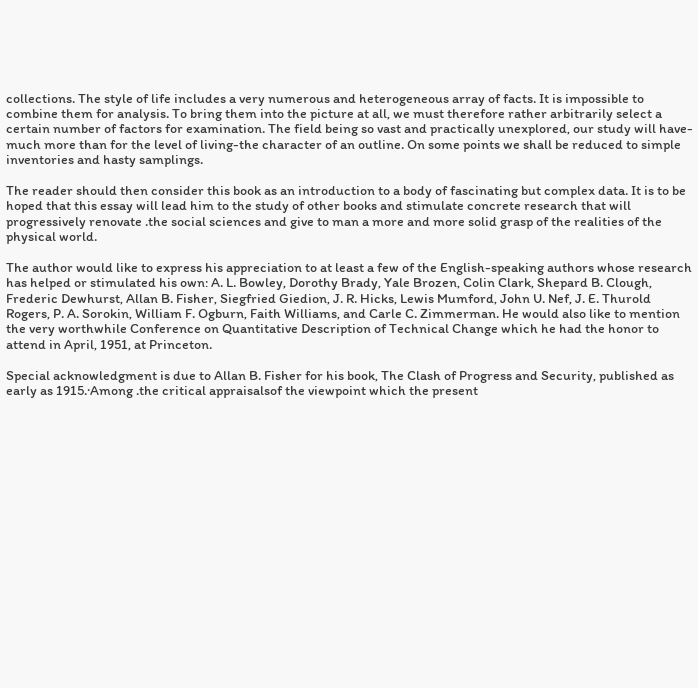collections. The style of life includes a very numerous and heterogeneous array of facts. It is impossible to combine them for analysis. To bring them into the picture at all, we must therefore rather arbitrarily select a certain number of factors for examination. The field being so vast and practically unexplored, our study will have-much more than for the level of living-the character of an outline. On some points we shall be reduced to simple inventories and hasty samplings.

The reader should then consider this book as an introduction to a body of fascinating but complex data. It is to be hoped that this essay will lead him to the study of other books and stimulate concrete research that will progressively renovate .the social sciences and give to man a more and more solid grasp of the realities of the physical world.

The author would like to express his appreciation to at least a few of the English-speaking authors whose research has helped or stimulated his own: A. L. Bowley, Dorothy Brady, Yale Brozen, Colin Clark, Shepard B. Clough, Frederic Dewhurst, Allan B. Fisher, Siegfried Giedion, J. R. Hicks, Lewis Mumford, John U. Nef, J. E. Thurold Rogers, P. A. Sorokin, William F. Ogburn, Faith Williams, and Carle C. Zimmerman. He would also like to mention the very worthwhile Conference on Quantitative Description of Technical Change which he had the honor to attend in April, 1951, at Princeton.

Special acknowledgment is due to Allan B. Fisher for his book, The Clash of Progress and Security, published as early as 1915.·Among .the critical appraisalsof the viewpoint which the present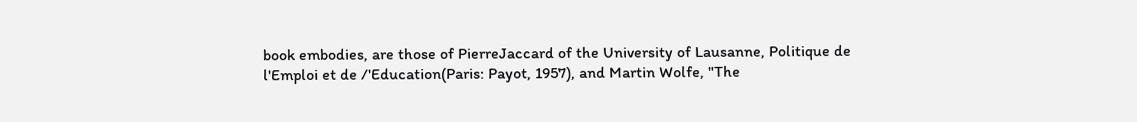book embodies, are those of PierreJaccard of the University of Lausanne, Politique de l'Emploi et de /'Education(Paris: Payot, 1957), and Martin Wolfe, "The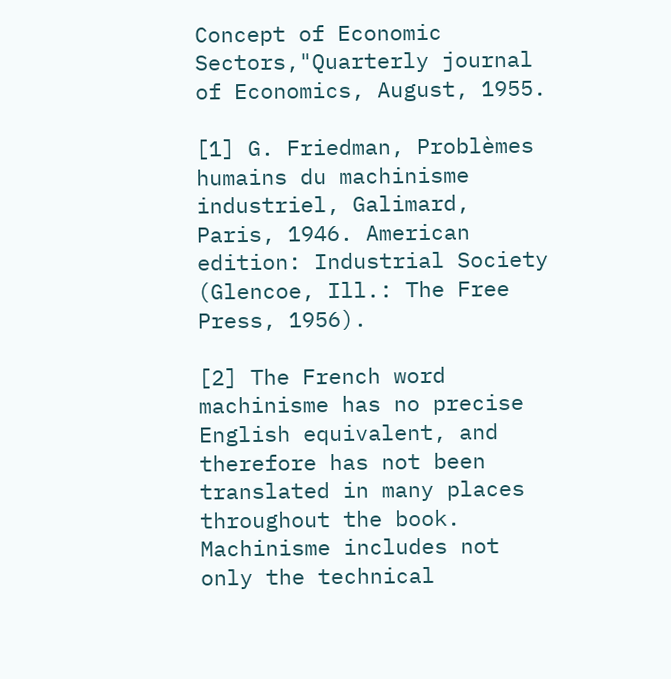Concept of Economic Sectors,"Quarterly journal of Economics, August, 1955.

[1] G. Friedman, Problèmes humains du machinisme industriel, Galimard, Paris, 1946. American edition: Industrial Society (Glencoe, Ill.: The Free Press, 1956).

[2] The French word machinisme has no precise English equivalent, and therefore has not been translated in many places throughout the book. Machinisme includes not only the technical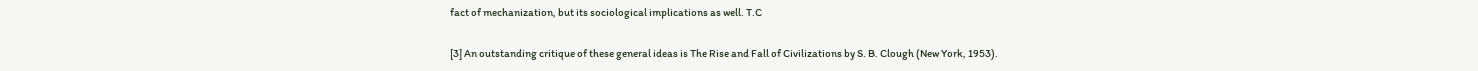fact of mechanization, but its sociological implications as well. T.C

[3] An outstanding critique of these general ideas is The Rise and Fall of Civilizations by S. B. Clough (New York, 1953).